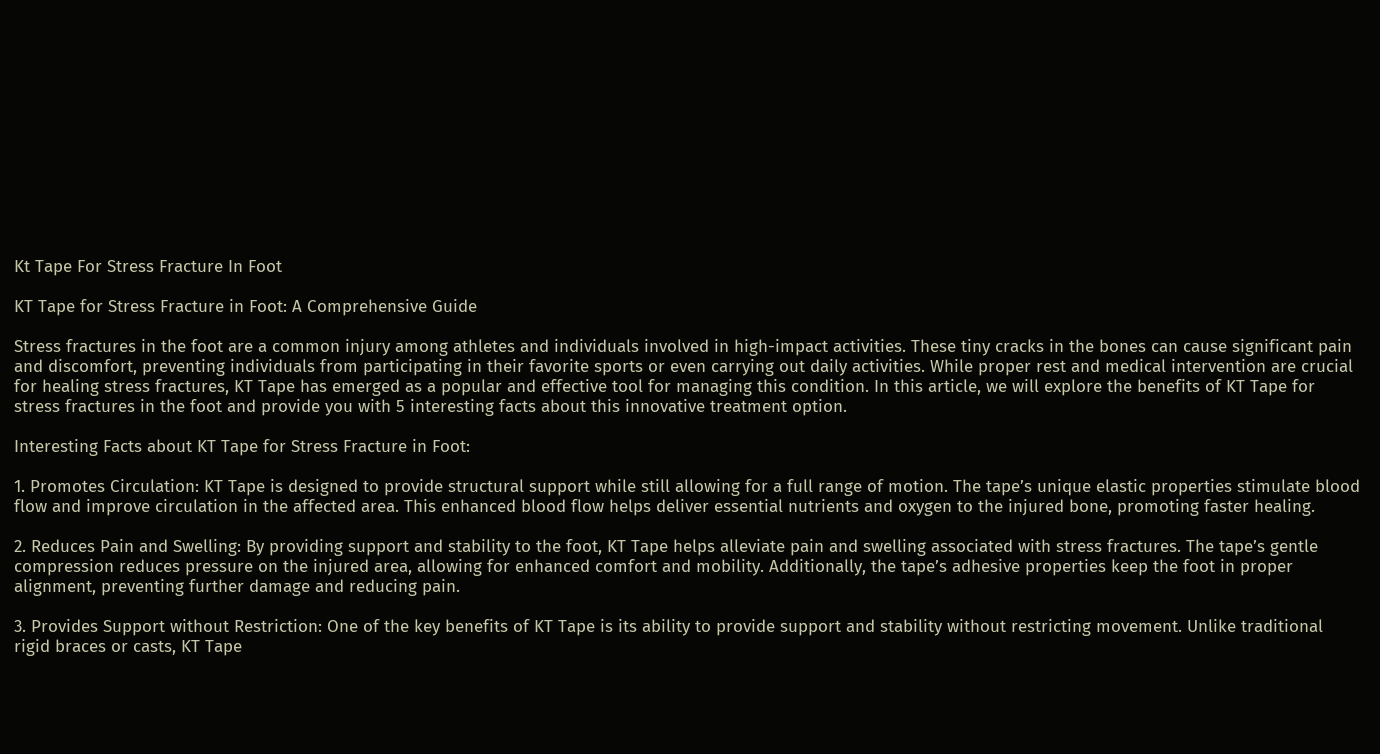Kt Tape For Stress Fracture In Foot

KT Tape for Stress Fracture in Foot: A Comprehensive Guide

Stress fractures in the foot are a common injury among athletes and individuals involved in high-impact activities. These tiny cracks in the bones can cause significant pain and discomfort, preventing individuals from participating in their favorite sports or even carrying out daily activities. While proper rest and medical intervention are crucial for healing stress fractures, KT Tape has emerged as a popular and effective tool for managing this condition. In this article, we will explore the benefits of KT Tape for stress fractures in the foot and provide you with 5 interesting facts about this innovative treatment option.

Interesting Facts about KT Tape for Stress Fracture in Foot:

1. Promotes Circulation: KT Tape is designed to provide structural support while still allowing for a full range of motion. The tape’s unique elastic properties stimulate blood flow and improve circulation in the affected area. This enhanced blood flow helps deliver essential nutrients and oxygen to the injured bone, promoting faster healing.

2. Reduces Pain and Swelling: By providing support and stability to the foot, KT Tape helps alleviate pain and swelling associated with stress fractures. The tape’s gentle compression reduces pressure on the injured area, allowing for enhanced comfort and mobility. Additionally, the tape’s adhesive properties keep the foot in proper alignment, preventing further damage and reducing pain.

3. Provides Support without Restriction: One of the key benefits of KT Tape is its ability to provide support and stability without restricting movement. Unlike traditional rigid braces or casts, KT Tape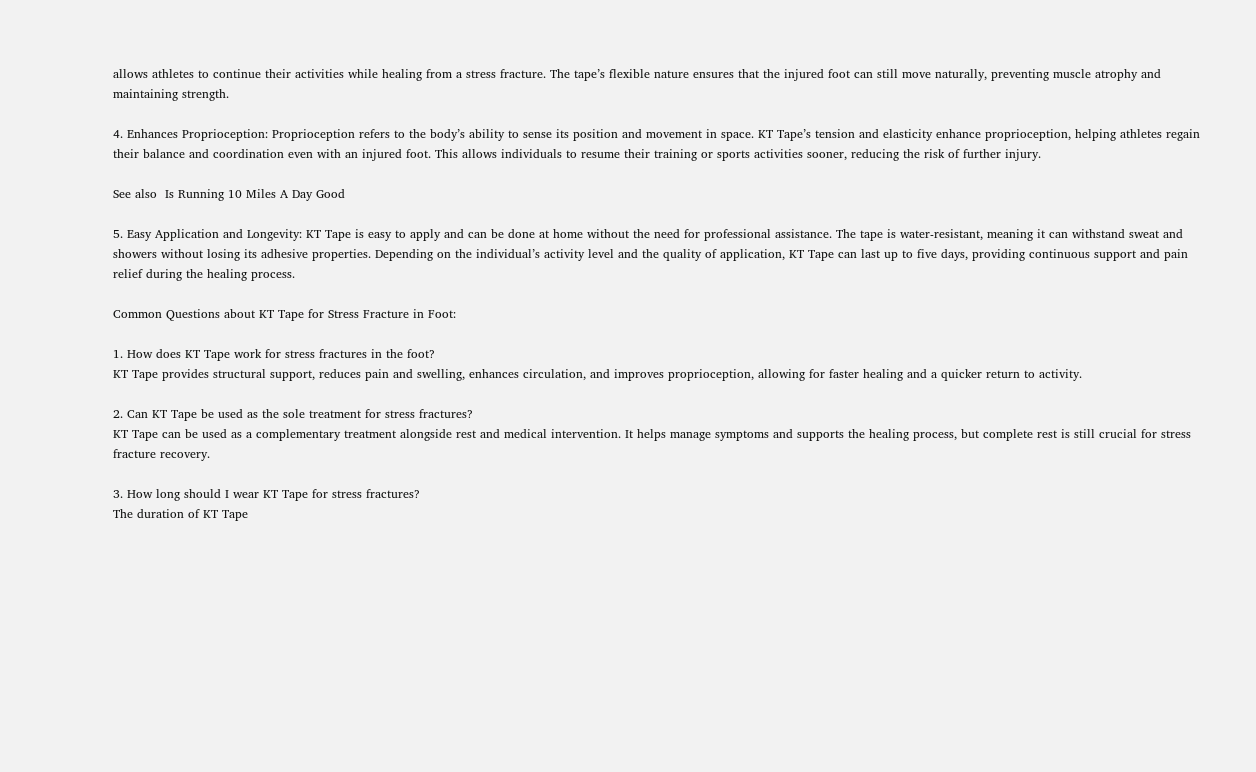allows athletes to continue their activities while healing from a stress fracture. The tape’s flexible nature ensures that the injured foot can still move naturally, preventing muscle atrophy and maintaining strength.

4. Enhances Proprioception: Proprioception refers to the body’s ability to sense its position and movement in space. KT Tape’s tension and elasticity enhance proprioception, helping athletes regain their balance and coordination even with an injured foot. This allows individuals to resume their training or sports activities sooner, reducing the risk of further injury.

See also  Is Running 10 Miles A Day Good

5. Easy Application and Longevity: KT Tape is easy to apply and can be done at home without the need for professional assistance. The tape is water-resistant, meaning it can withstand sweat and showers without losing its adhesive properties. Depending on the individual’s activity level and the quality of application, KT Tape can last up to five days, providing continuous support and pain relief during the healing process.

Common Questions about KT Tape for Stress Fracture in Foot:

1. How does KT Tape work for stress fractures in the foot?
KT Tape provides structural support, reduces pain and swelling, enhances circulation, and improves proprioception, allowing for faster healing and a quicker return to activity.

2. Can KT Tape be used as the sole treatment for stress fractures?
KT Tape can be used as a complementary treatment alongside rest and medical intervention. It helps manage symptoms and supports the healing process, but complete rest is still crucial for stress fracture recovery.

3. How long should I wear KT Tape for stress fractures?
The duration of KT Tape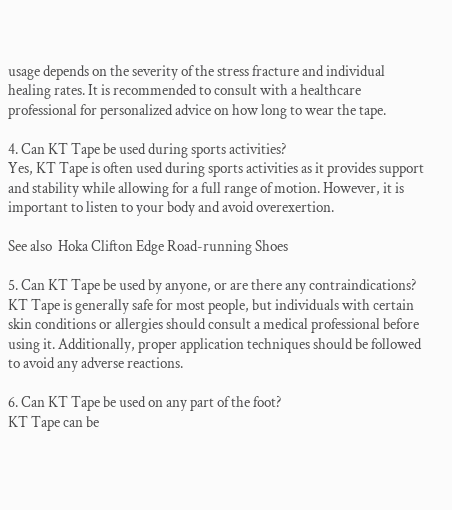usage depends on the severity of the stress fracture and individual healing rates. It is recommended to consult with a healthcare professional for personalized advice on how long to wear the tape.

4. Can KT Tape be used during sports activities?
Yes, KT Tape is often used during sports activities as it provides support and stability while allowing for a full range of motion. However, it is important to listen to your body and avoid overexertion.

See also  Hoka Clifton Edge Road-running Shoes

5. Can KT Tape be used by anyone, or are there any contraindications?
KT Tape is generally safe for most people, but individuals with certain skin conditions or allergies should consult a medical professional before using it. Additionally, proper application techniques should be followed to avoid any adverse reactions.

6. Can KT Tape be used on any part of the foot?
KT Tape can be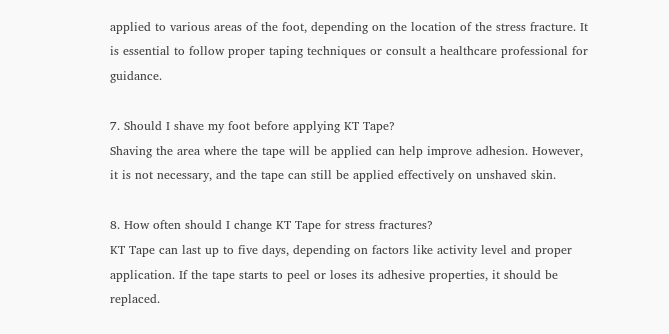applied to various areas of the foot, depending on the location of the stress fracture. It is essential to follow proper taping techniques or consult a healthcare professional for guidance.

7. Should I shave my foot before applying KT Tape?
Shaving the area where the tape will be applied can help improve adhesion. However, it is not necessary, and the tape can still be applied effectively on unshaved skin.

8. How often should I change KT Tape for stress fractures?
KT Tape can last up to five days, depending on factors like activity level and proper application. If the tape starts to peel or loses its adhesive properties, it should be replaced.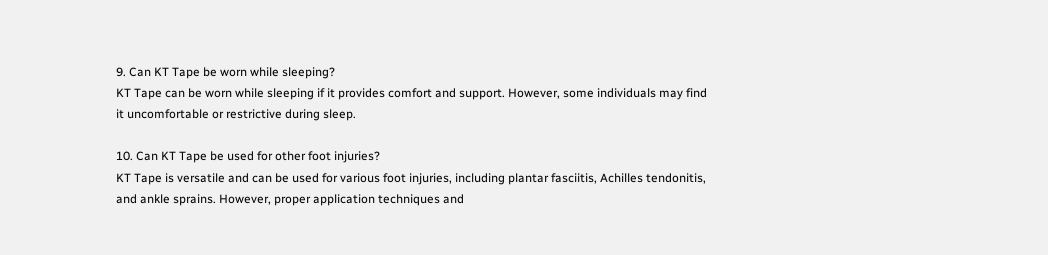9. Can KT Tape be worn while sleeping?
KT Tape can be worn while sleeping if it provides comfort and support. However, some individuals may find it uncomfortable or restrictive during sleep.

10. Can KT Tape be used for other foot injuries?
KT Tape is versatile and can be used for various foot injuries, including plantar fasciitis, Achilles tendonitis, and ankle sprains. However, proper application techniques and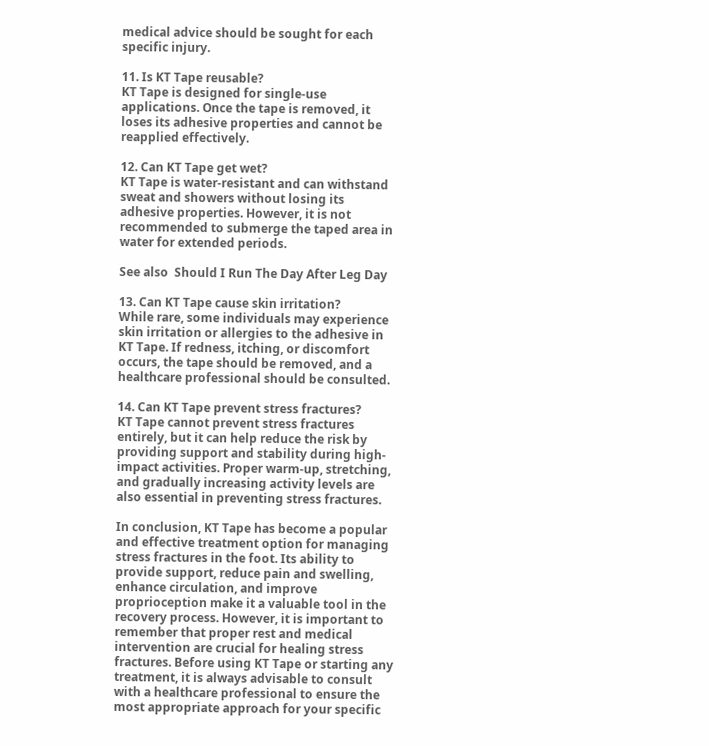medical advice should be sought for each specific injury.

11. Is KT Tape reusable?
KT Tape is designed for single-use applications. Once the tape is removed, it loses its adhesive properties and cannot be reapplied effectively.

12. Can KT Tape get wet?
KT Tape is water-resistant and can withstand sweat and showers without losing its adhesive properties. However, it is not recommended to submerge the taped area in water for extended periods.

See also  Should I Run The Day After Leg Day

13. Can KT Tape cause skin irritation?
While rare, some individuals may experience skin irritation or allergies to the adhesive in KT Tape. If redness, itching, or discomfort occurs, the tape should be removed, and a healthcare professional should be consulted.

14. Can KT Tape prevent stress fractures?
KT Tape cannot prevent stress fractures entirely, but it can help reduce the risk by providing support and stability during high-impact activities. Proper warm-up, stretching, and gradually increasing activity levels are also essential in preventing stress fractures.

In conclusion, KT Tape has become a popular and effective treatment option for managing stress fractures in the foot. Its ability to provide support, reduce pain and swelling, enhance circulation, and improve proprioception make it a valuable tool in the recovery process. However, it is important to remember that proper rest and medical intervention are crucial for healing stress fractures. Before using KT Tape or starting any treatment, it is always advisable to consult with a healthcare professional to ensure the most appropriate approach for your specific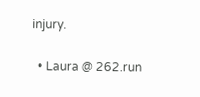injury.


  • Laura @ 262.run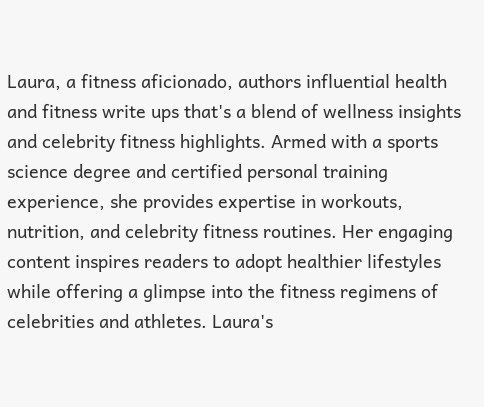Laura, a fitness aficionado, authors influential health and fitness write ups that's a blend of wellness insights and celebrity fitness highlights. Armed with a sports science degree and certified personal training experience, she provides expertise in workouts, nutrition, and celebrity fitness routines. Her engaging content inspires readers to adopt healthier lifestyles while offering a glimpse into the fitness regimens of celebrities and athletes. Laura's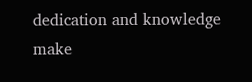dedication and knowledge make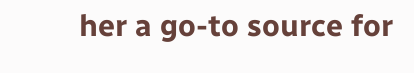her a go-to source for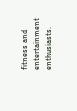fitness and entertainment enthusiasts.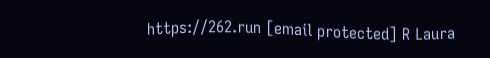https://262.run [email protected] R Laura